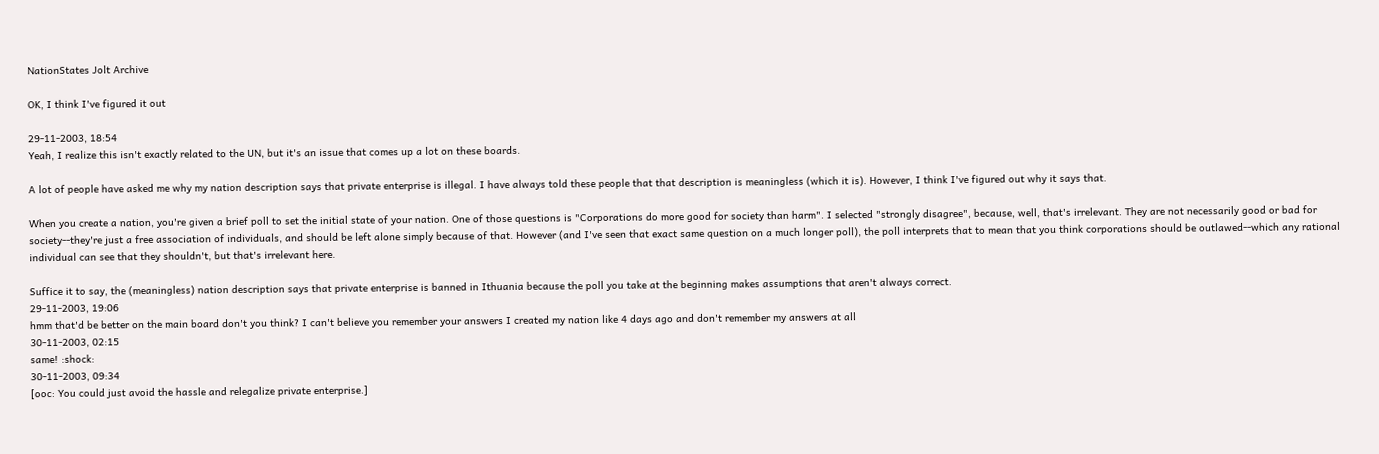NationStates Jolt Archive

OK, I think I've figured it out

29-11-2003, 18:54
Yeah, I realize this isn't exactly related to the UN, but it's an issue that comes up a lot on these boards.

A lot of people have asked me why my nation description says that private enterprise is illegal. I have always told these people that that description is meaningless (which it is). However, I think I've figured out why it says that.

When you create a nation, you're given a brief poll to set the initial state of your nation. One of those questions is "Corporations do more good for society than harm". I selected "strongly disagree", because, well, that's irrelevant. They are not necessarily good or bad for society--they're just a free association of individuals, and should be left alone simply because of that. However (and I've seen that exact same question on a much longer poll), the poll interprets that to mean that you think corporations should be outlawed--which any rational individual can see that they shouldn't, but that's irrelevant here.

Suffice it to say, the (meaningless) nation description says that private enterprise is banned in Ithuania because the poll you take at the beginning makes assumptions that aren't always correct.
29-11-2003, 19:06
hmm that'd be better on the main board don't you think? I can't believe you remember your answers I created my nation like 4 days ago and don't remember my answers at all
30-11-2003, 02:15
same! :shock:
30-11-2003, 09:34
[ooc: You could just avoid the hassle and relegalize private enterprise.]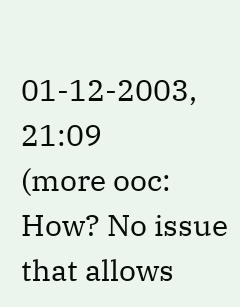01-12-2003, 21:09
(more ooc: How? No issue that allows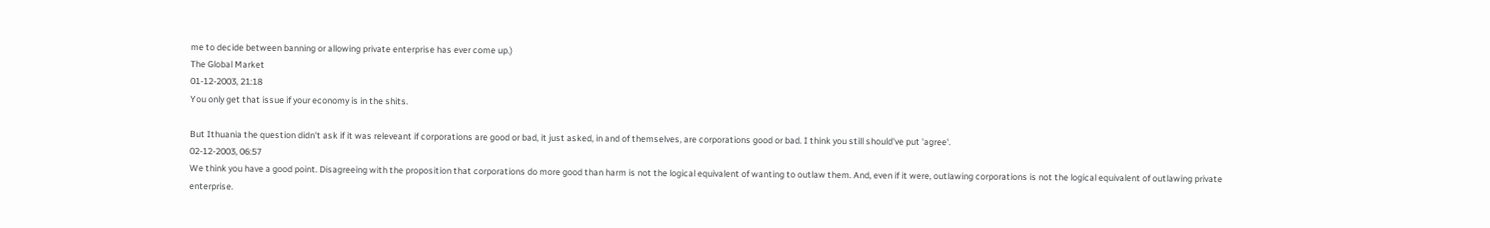me to decide between banning or allowing private enterprise has ever come up.)
The Global Market
01-12-2003, 21:18
You only get that issue if your economy is in the shits.

But Ithuania the question didn't ask if it was releveant if corporations are good or bad, it just asked, in and of themselves, are corporations good or bad. I think you still should've put 'agree'.
02-12-2003, 06:57
We think you have a good point. Disagreeing with the proposition that corporations do more good than harm is not the logical equivalent of wanting to outlaw them. And, even if it were, outlawing corporations is not the logical equivalent of outlawing private enterprise.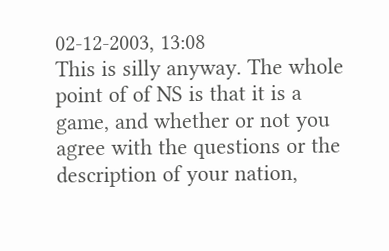02-12-2003, 13:08
This is silly anyway. The whole point of of NS is that it is a game, and whether or not you agree with the questions or the description of your nation,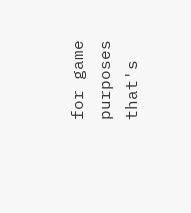for game purposes that's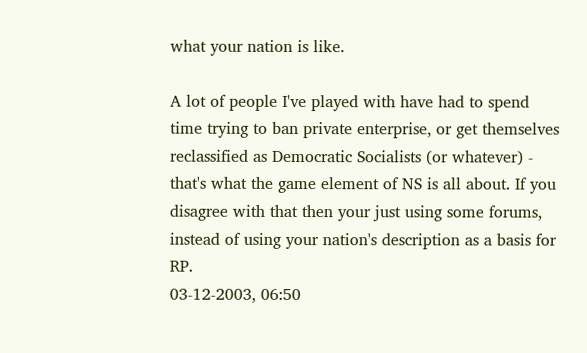what your nation is like.

A lot of people I've played with have had to spend time trying to ban private enterprise, or get themselves reclassified as Democratic Socialists (or whatever) - that's what the game element of NS is all about. If you disagree with that then your just using some forums, instead of using your nation's description as a basis for RP.
03-12-2003, 06:50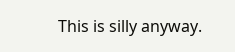This is silly anyway.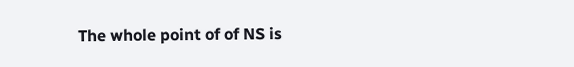The whole point of of NS is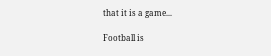that it is a game...

Football is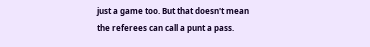just a game too. But that doesn't mean the referees can call a punt a pass.